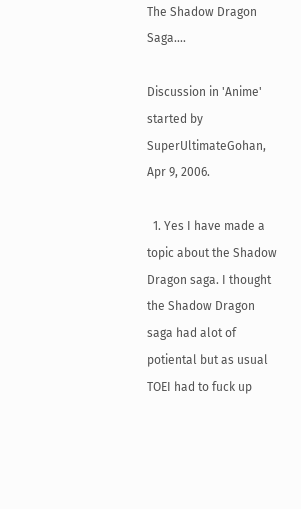The Shadow Dragon Saga....

Discussion in 'Anime' started by SuperUltimateGohan, Apr 9, 2006.

  1. Yes I have made a topic about the Shadow Dragon saga. I thought the Shadow Dragon saga had alot of potiental but as usual TOEI had to fuck up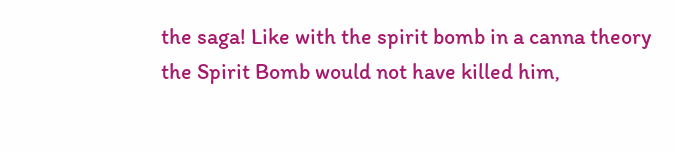the saga! Like with the spirit bomb in a canna theory the Spirit Bomb would not have killed him,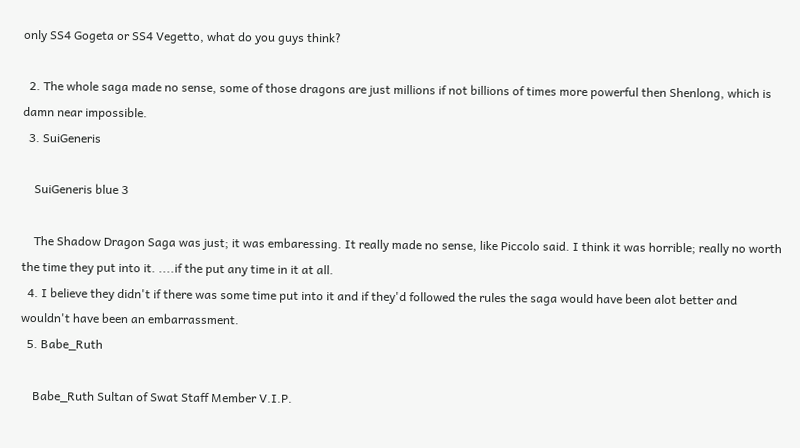only SS4 Gogeta or SS4 Vegetto, what do you guys think?

  2. The whole saga made no sense, some of those dragons are just millions if not billions of times more powerful then Shenlong, which is damn near impossible.
  3. SuiGeneris

    SuiGeneris blue 3

    The Shadow Dragon Saga was just; it was embaressing. It really made no sense, like Piccolo said. I think it was horrible; really no worth the time they put into it. ....if the put any time in it at all.
  4. I believe they didn't if there was some time put into it and if they'd followed the rules the saga would have been alot better and wouldn't have been an embarrassment.
  5. Babe_Ruth

    Babe_Ruth Sultan of Swat Staff Member V.I.P.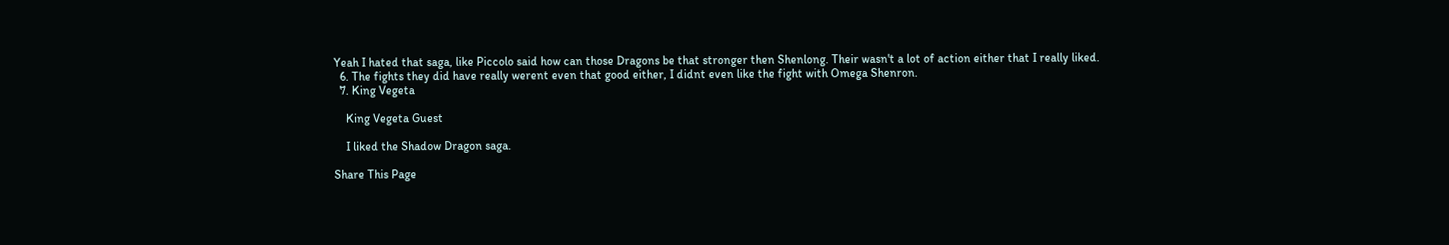Yeah I hated that saga, like Piccolo said how can those Dragons be that stronger then Shenlong. Their wasn't a lot of action either that I really liked.
  6. The fights they did have really werent even that good either, I didnt even like the fight with Omega Shenron.
  7. King Vegeta

    King Vegeta Guest

    I liked the Shadow Dragon saga.

Share This Page